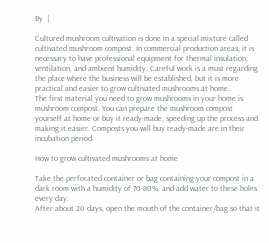By  |

Cultured mushroom cultivation is done in a special mixture called cultivated mushroom compost. In commercial production areas, it is necessary to have professional equipment for thermal insulation, ventilation, and ambient humidity. Careful work is a must regarding the place where the business will be established, but it is more practical and easier to grow cultivated mushrooms at home.
The first material you need to grow mushrooms in your home is mushroom compost. You can prepare the mushroom compost yourself at home or buy it ready-made, speeding up the process and making it easier. Composts you will buy ready-made are in their incubation period.

How to grow cultivated mushrooms at home

Take the perforated container or bag containing your compost in a dark room with a humidity of 70-80%, and add water to these holes every day.
After about 20 days, open the mouth of the container/bag so that it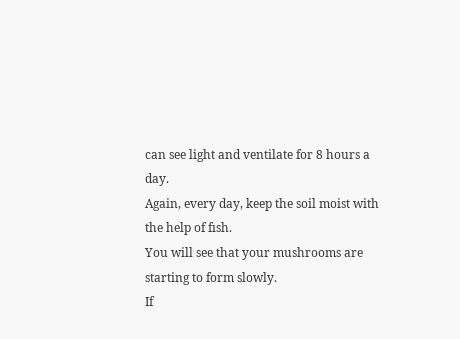can see light and ventilate for 8 hours a day.
Again, every day, keep the soil moist with the help of fısh.
You will see that your mushrooms are starting to form slowly.
If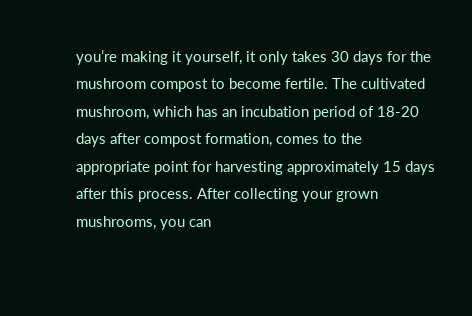you’re making it yourself, it only takes 30 days for the mushroom compost to become fertile. The cultivated mushroom, which has an incubation period of 18-20 days after compost formation, comes to the appropriate point for harvesting approximately 15 days after this process. After collecting your grown mushrooms, you can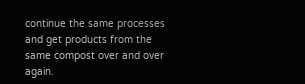continue the same processes and get products from the same compost over and over again.